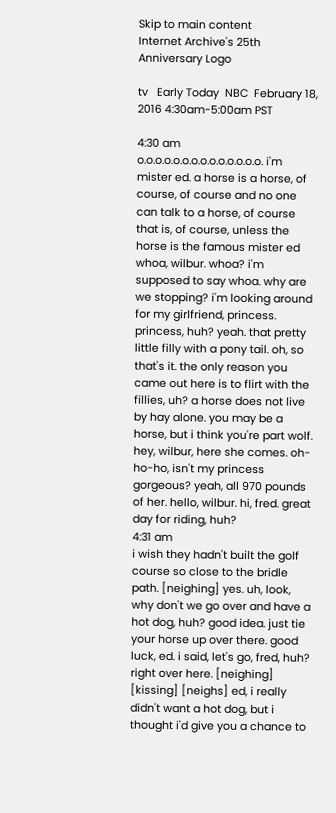Skip to main content
Internet Archive's 25th Anniversary Logo

tv   Early Today  NBC  February 18, 2016 4:30am-5:00am PST

4:30 am
o.o.o.o.o.o.o.o.o.o.o.o.o.o. i'm mister ed. a horse is a horse, of course, of course and no one can talk to a horse, of course that is, of course, unless the horse is the famous mister ed whoa, wilbur. whoa? i'm supposed to say whoa. why are we stopping? i'm looking around for my girlfriend, princess. princess, huh? yeah. that pretty little filly with a pony tail. oh, so that's it. the only reason you came out here is to flirt with the fillies, uh? a horse does not live by hay alone. you may be a horse, but i think you're part wolf. hey, wilbur, here she comes. oh-ho-ho, isn't my princess gorgeous? yeah, all 970 pounds of her. hello, wilbur. hi, fred. great day for riding, huh?
4:31 am
i wish they hadn't built the golf course so close to the bridle path. [neighing] yes. uh, look, why don't we go over and have a hot dog, huh? good idea. just tie your horse up over there. good luck, ed. i said, let's go, fred, huh? right over here. [neighing] [kissing] [neighs] ed, i really didn't want a hot dog, but i thought i'd give you a chance to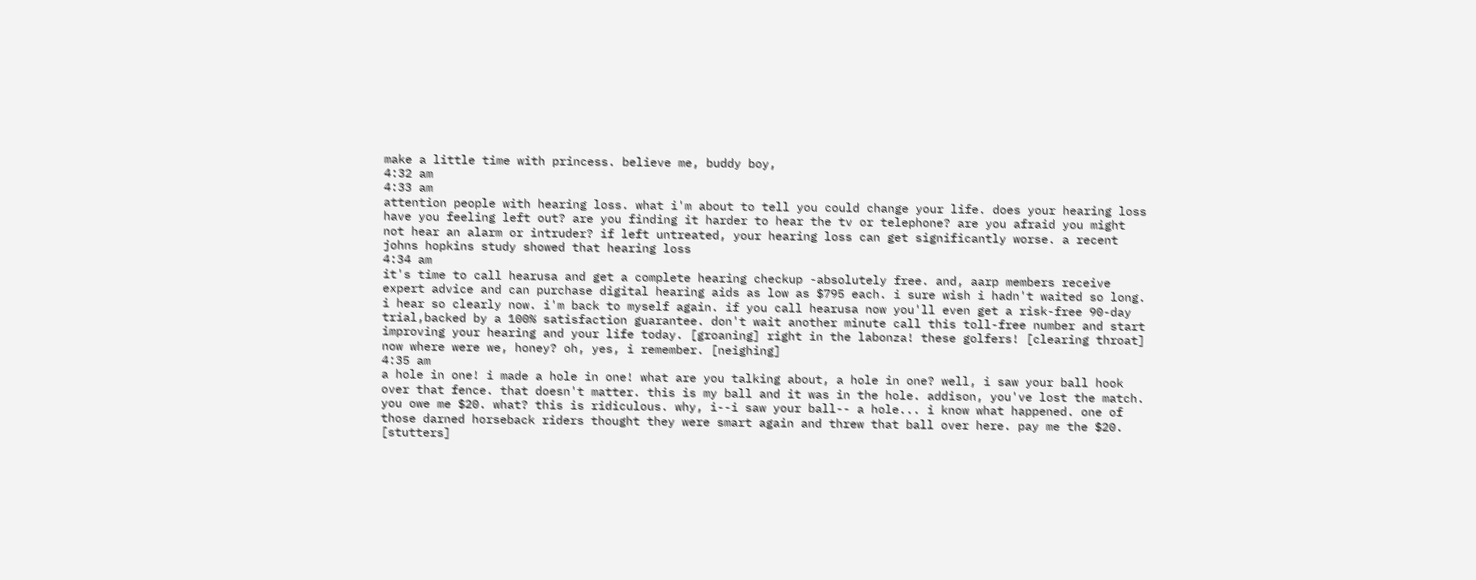make a little time with princess. believe me, buddy boy,
4:32 am
4:33 am
attention people with hearing loss. what i'm about to tell you could change your life. does your hearing loss have you feeling left out? are you finding it harder to hear the tv or telephone? are you afraid you might not hear an alarm or intruder? if left untreated, your hearing loss can get significantly worse. a recent johns hopkins study showed that hearing loss
4:34 am
it's time to call hearusa and get a complete hearing checkup -absolutely free. and, aarp members receive expert advice and can purchase digital hearing aids as low as $795 each. i sure wish i hadn't waited so long. i hear so clearly now. i'm back to myself again. if you call hearusa now you'll even get a risk-free 90-day trial,backed by a 100% satisfaction guarantee. don't wait another minute call this toll-free number and start improving your hearing and your life today. [groaning] right in the labonza! these golfers! [clearing throat] now where were we, honey? oh, yes, i remember. [neighing]
4:35 am
a hole in one! i made a hole in one! what are you talking about, a hole in one? well, i saw your ball hook over that fence. that doesn't matter. this is my ball and it was in the hole. addison, you've lost the match. you owe me $20. what? this is ridiculous. why, i--i saw your ball-- a hole... i know what happened. one of those darned horseback riders thought they were smart again and threw that ball over here. pay me the $20. [stutters]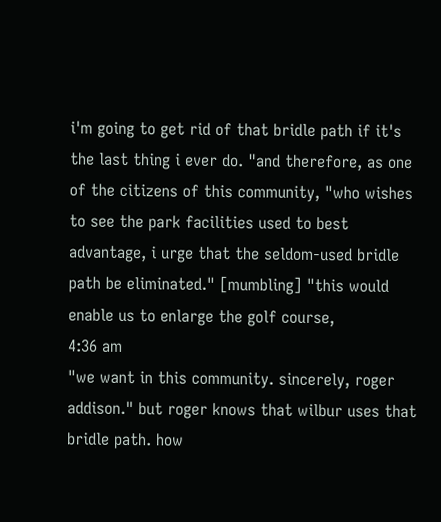i'm going to get rid of that bridle path if it's the last thing i ever do. "and therefore, as one of the citizens of this community, "who wishes to see the park facilities used to best advantage, i urge that the seldom-used bridle path be eliminated." [mumbling] "this would enable us to enlarge the golf course,
4:36 am
"we want in this community. sincerely, roger addison." but roger knows that wilbur uses that bridle path. how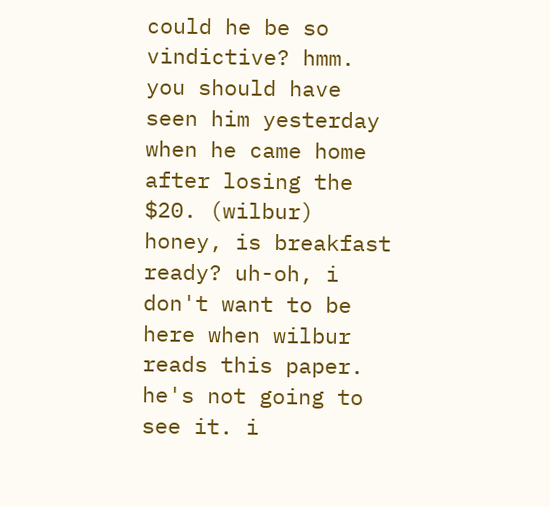could he be so vindictive? hmm. you should have seen him yesterday when he came home after losing the $20. (wilbur) honey, is breakfast ready? uh-oh, i don't want to be here when wilbur reads this paper. he's not going to see it. i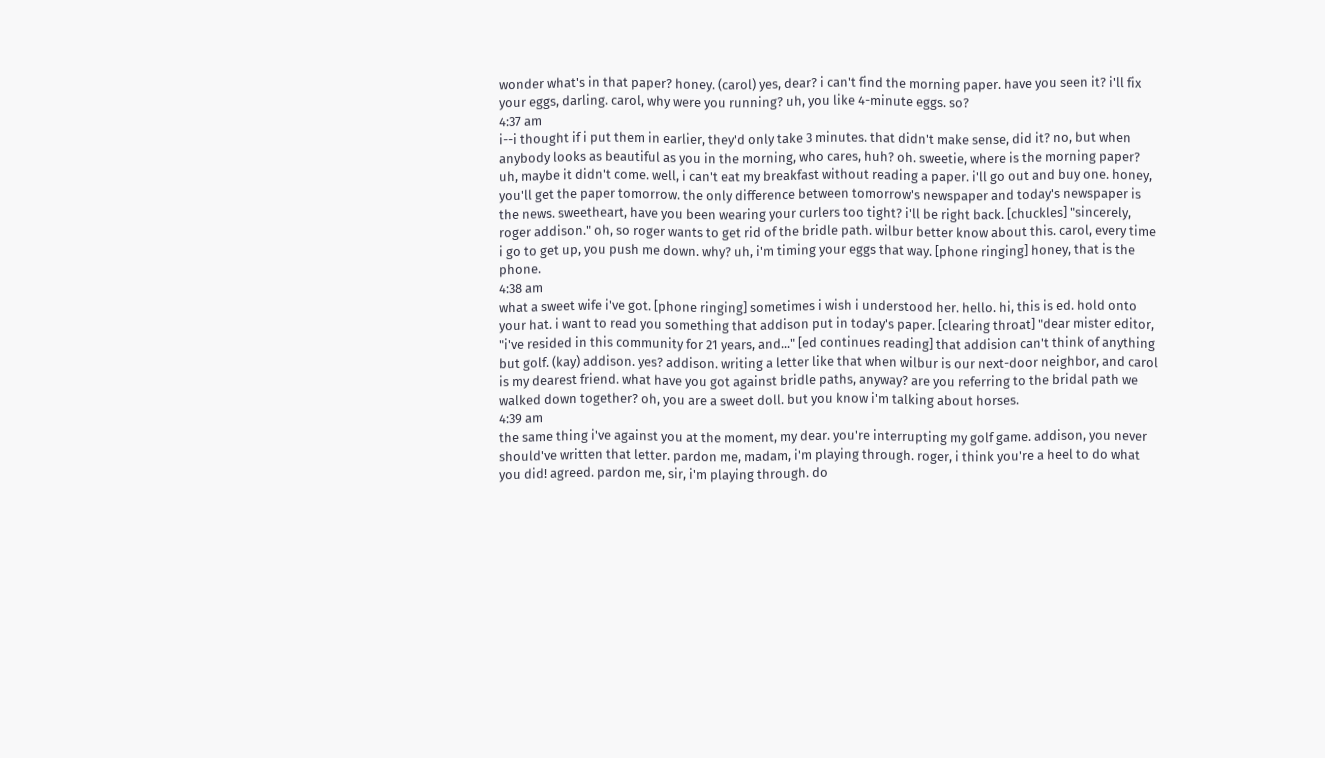wonder what's in that paper? honey. (carol) yes, dear? i can't find the morning paper. have you seen it? i'll fix your eggs, darling. carol, why were you running? uh, you like 4-minute eggs. so?
4:37 am
i--i thought if i put them in earlier, they'd only take 3 minutes. that didn't make sense, did it? no, but when anybody looks as beautiful as you in the morning, who cares, huh? oh. sweetie, where is the morning paper? uh, maybe it didn't come. well, i can't eat my breakfast without reading a paper. i'll go out and buy one. honey, you'll get the paper tomorrow. the only difference between tomorrow's newspaper and today's newspaper is the news. sweetheart, have you been wearing your curlers too tight? i'll be right back. [chuckles] "sincerely, roger addison." oh, so roger wants to get rid of the bridle path. wilbur better know about this. carol, every time i go to get up, you push me down. why? uh, i'm timing your eggs that way. [phone ringing] honey, that is the phone.
4:38 am
what a sweet wife i've got. [phone ringing] sometimes i wish i understood her. hello. hi, this is ed. hold onto your hat. i want to read you something that addison put in today's paper. [clearing throat] "dear mister editor, "i've resided in this community for 21 years, and..." [ed continues reading] that addision can't think of anything but golf. (kay) addison. yes? addison. writing a letter like that when wilbur is our next-door neighbor, and carol is my dearest friend. what have you got against bridle paths, anyway? are you referring to the bridal path we walked down together? oh, you are a sweet doll. but you know i'm talking about horses.
4:39 am
the same thing i've against you at the moment, my dear. you're interrupting my golf game. addison, you never should've written that letter. pardon me, madam, i'm playing through. roger, i think you're a heel to do what you did! agreed. pardon me, sir, i'm playing through. do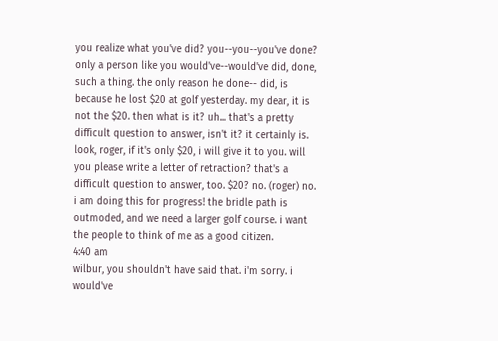you realize what you've did? you--you--you've done? only a person like you would've--would've did, done, such a thing. the only reason he done-- did, is because he lost $20 at golf yesterday. my dear, it is not the $20. then what is it? uh... that's a pretty difficult question to answer, isn't it? it certainly is. look, roger, if it's only $20, i will give it to you. will you please write a letter of retraction? that's a difficult question to answer, too. $20? no. (roger) no. i am doing this for progress! the bridle path is outmoded, and we need a larger golf course. i want the people to think of me as a good citizen.
4:40 am
wilbur, you shouldn't have said that. i'm sorry. i would've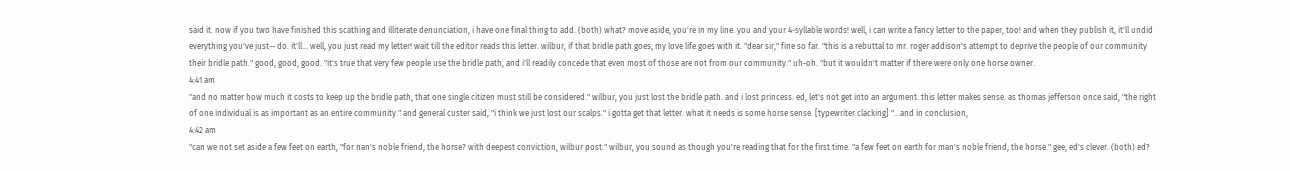said it. now if you two have finished this scathing and illiterate denunciation, i have one final thing to add. (both) what? move aside, you're in my line. you and your 4-syllable words! well, i can write a fancy letter to the paper, too! and when they publish it, it'll undid everything you've just-- do. it'll... well, you just read my letter! wait till the editor reads this letter. wilbur, if that bridle path goes, my love life goes with it. "dear sir," fine so far. "this is a rebuttal to mr. roger addison's attempt to deprive the people of our community their bridle path." good, good, good. "it's true that very few people use the bridle path, and i'll readily concede that even most of those are not from our community." uh-oh. "but it wouldn't matter if there were only one horse owner.
4:41 am
"and no matter how much it costs to keep up the bridle path, that one single citizen must still be considered." wilbur, you just lost the bridle path. and i lost princess. ed, let's not get into an argument. this letter makes sense. as thomas jefferson once said, "the right of one individual is as important as an entire community." and general custer said, "i think we just lost our scalps." i gotta get that letter. what it needs is some horse sense. [typewriter clacking] "...and in conclusion,
4:42 am
"can we not set aside a few feet on earth, "for nan's noble friend, the horse? with deepest conviction, wilbur post." wilbur, you sound as though you're reading that for the first time. "a few feet on earth for man's noble friend, the horse." gee, ed's clever. (both) ed?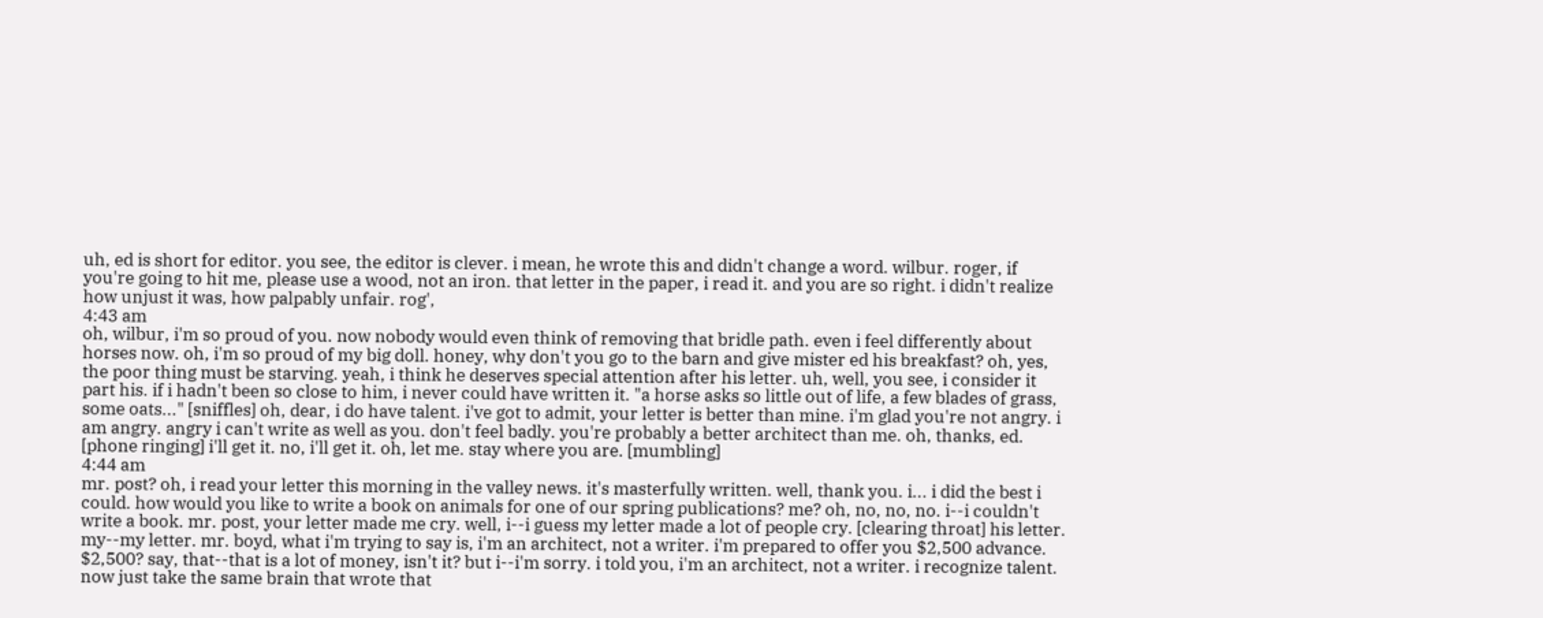uh, ed is short for editor. you see, the editor is clever. i mean, he wrote this and didn't change a word. wilbur. roger, if you're going to hit me, please use a wood, not an iron. that letter in the paper, i read it. and you are so right. i didn't realize how unjust it was, how palpably unfair. rog',
4:43 am
oh, wilbur, i'm so proud of you. now nobody would even think of removing that bridle path. even i feel differently about horses now. oh, i'm so proud of my big doll. honey, why don't you go to the barn and give mister ed his breakfast? oh, yes, the poor thing must be starving. yeah, i think he deserves special attention after his letter. uh, well, you see, i consider it part his. if i hadn't been so close to him, i never could have written it. "a horse asks so little out of life, a few blades of grass, some oats..." [sniffles] oh, dear, i do have talent. i've got to admit, your letter is better than mine. i'm glad you're not angry. i am angry. angry i can't write as well as you. don't feel badly. you're probably a better architect than me. oh, thanks, ed. [phone ringing] i'll get it. no, i'll get it. oh, let me. stay where you are. [mumbling]
4:44 am
mr. post? oh, i read your letter this morning in the valley news. it's masterfully written. well, thank you. i... i did the best i could. how would you like to write a book on animals for one of our spring publications? me? oh, no, no, no. i--i couldn't write a book. mr. post, your letter made me cry. well, i--i guess my letter made a lot of people cry. [clearing throat] his letter. my--my letter. mr. boyd, what i'm trying to say is, i'm an architect, not a writer. i'm prepared to offer you $2,500 advance. $2,500? say, that--that is a lot of money, isn't it? but i--i'm sorry. i told you, i'm an architect, not a writer. i recognize talent. now just take the same brain that wrote that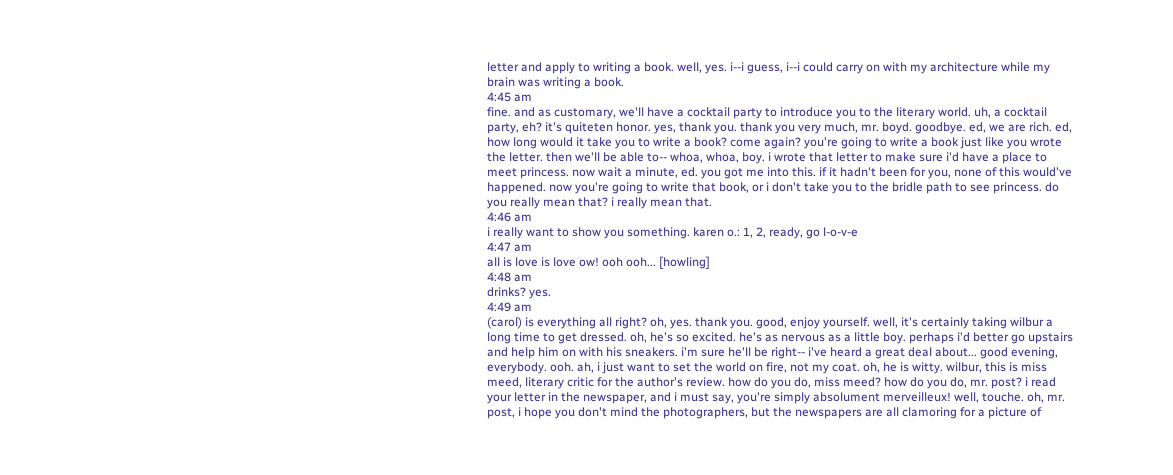letter and apply to writing a book. well, yes. i--i guess, i--i could carry on with my architecture while my brain was writing a book.
4:45 am
fine. and as customary, we'll have a cocktail party to introduce you to the literary world. uh, a cocktail party, eh? it's quiteten honor. yes, thank you. thank you very much, mr. boyd. goodbye. ed, we are rich. ed, how long would it take you to write a book? come again? you're going to write a book just like you wrote the letter. then we'll be able to-- whoa, whoa, boy. i wrote that letter to make sure i'd have a place to meet princess. now wait a minute, ed. you got me into this. if it hadn't been for you, none of this would've happened. now you're going to write that book, or i don't take you to the bridle path to see princess. do you really mean that? i really mean that.
4:46 am
i really want to show you something. karen o.: 1, 2, ready, go l-o-v-e
4:47 am
all is love is love ow! ooh ooh... [howling]
4:48 am
drinks? yes.
4:49 am
(carol) is everything all right? oh, yes. thank you. good, enjoy yourself. well, it's certainly taking wilbur a long time to get dressed. oh, he's so excited. he's as nervous as a little boy. perhaps i'd better go upstairs and help him on with his sneakers. i'm sure he'll be right-- i've heard a great deal about... good evening, everybody. ooh. ah, i just want to set the world on fire, not my coat. oh, he is witty. wilbur, this is miss meed, literary critic for the author's review. how do you do, miss meed? how do you do, mr. post? i read your letter in the newspaper, and i must say, you're simply absolument merveilleux! well, touche. oh, mr. post, i hope you don't mind the photographers, but the newspapers are all clamoring for a picture of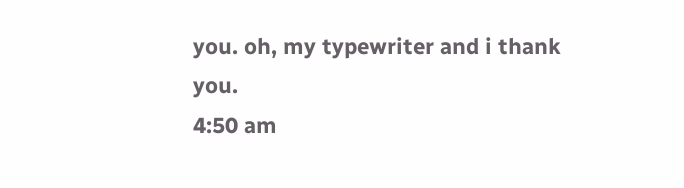you. oh, my typewriter and i thank you.
4:50 am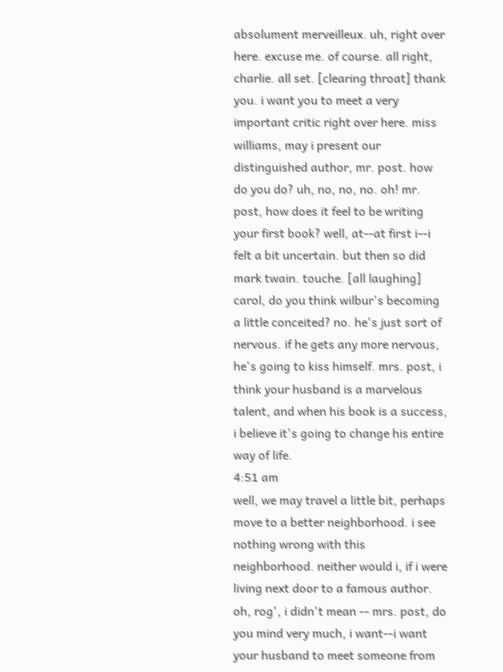absolument merveilleux. uh, right over here. excuse me. of course. all right, charlie. all set. [clearing throat] thank you. i want you to meet a very important critic right over here. miss williams, may i present our distinguished author, mr. post. how do you do? uh, no, no, no. oh! mr. post, how does it feel to be writing your first book? well, at--at first i--i felt a bit uncertain. but then so did mark twain. touche. [all laughing] carol, do you think wilbur's becoming a little conceited? no. he's just sort of nervous. if he gets any more nervous, he's going to kiss himself. mrs. post, i think your husband is a marvelous talent, and when his book is a success, i believe it's going to change his entire way of life.
4:51 am
well, we may travel a little bit, perhaps move to a better neighborhood. i see nothing wrong with this neighborhood. neither would i, if i were living next door to a famous author. oh, rog', i didn't mean -- mrs. post, do you mind very much, i want--i want your husband to meet someone from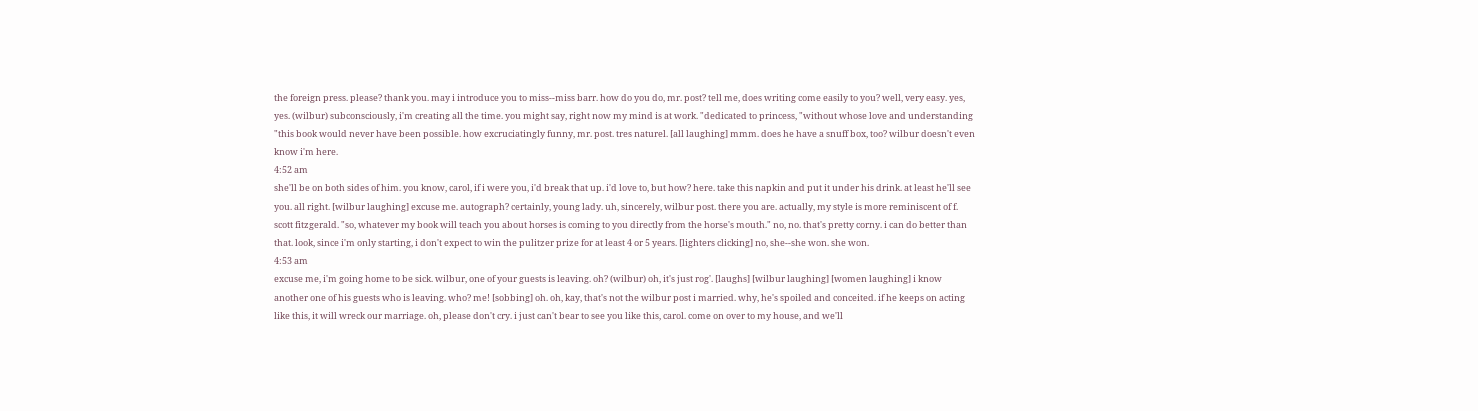the foreign press. please? thank you. may i introduce you to miss--miss barr. how do you do, mr. post? tell me, does writing come easily to you? well, very easy. yes, yes. (wilbur) subconsciously, i'm creating all the time. you might say, right now my mind is at work. "dedicated to princess, "without whose love and understanding "this book would never have been possible. how excruciatingly funny, mr. post. tres naturel. [all laughing] mmm. does he have a snuff box, too? wilbur doesn't even know i'm here.
4:52 am
she'll be on both sides of him. you know, carol, if i were you, i'd break that up. i'd love to, but how? here. take this napkin and put it under his drink. at least he'll see you. all right. [wilbur laughing] excuse me. autograph? certainly, young lady. uh, sincerely, wilbur post. there you are. actually, my style is more reminiscent of f. scott fitzgerald. "so, whatever my book will teach you about horses is coming to you directly from the horse's mouth." no, no. that's pretty corny. i can do better than that. look, since i'm only starting, i don't expect to win the pulitzer prize for at least 4 or 5 years. [lighters clicking] no, she--she won. she won.
4:53 am
excuse me, i'm going home to be sick. wilbur, one of your guests is leaving. oh? (wilbur) oh, it's just rog'. [laughs] [wilbur laughing] [women laughing] i know another one of his guests who is leaving. who? me! [sobbing] oh. oh, kay, that's not the wilbur post i married. why, he's spoiled and conceited. if he keeps on acting like this, it will wreck our marriage. oh, please don't cry. i just can't bear to see you like this, carol. come on over to my house, and we'll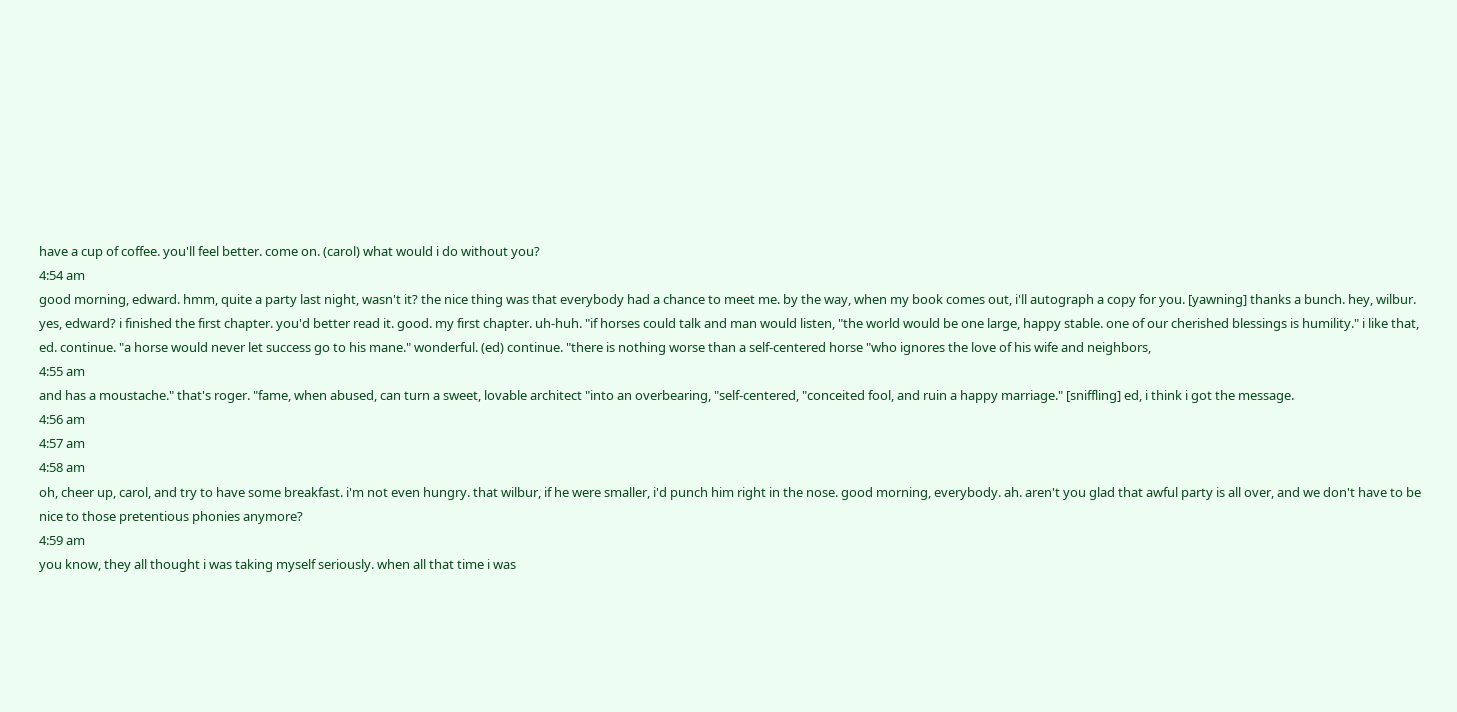have a cup of coffee. you'll feel better. come on. (carol) what would i do without you?
4:54 am
good morning, edward. hmm, quite a party last night, wasn't it? the nice thing was that everybody had a chance to meet me. by the way, when my book comes out, i'll autograph a copy for you. [yawning] thanks a bunch. hey, wilbur. yes, edward? i finished the first chapter. you'd better read it. good. my first chapter. uh-huh. "if horses could talk and man would listen, "the world would be one large, happy stable. one of our cherished blessings is humility." i like that, ed. continue. "a horse would never let success go to his mane." wonderful. (ed) continue. "there is nothing worse than a self-centered horse "who ignores the love of his wife and neighbors,
4:55 am
and has a moustache." that's roger. "fame, when abused, can turn a sweet, lovable architect "into an overbearing, "self-centered, "conceited fool, and ruin a happy marriage." [sniffling] ed, i think i got the message.
4:56 am
4:57 am
4:58 am
oh, cheer up, carol, and try to have some breakfast. i'm not even hungry. that wilbur, if he were smaller, i'd punch him right in the nose. good morning, everybody. ah. aren't you glad that awful party is all over, and we don't have to be nice to those pretentious phonies anymore?
4:59 am
you know, they all thought i was taking myself seriously. when all that time i was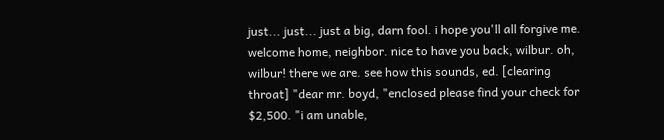just... just... just a big, darn fool. i hope you'll all forgive me. welcome home, neighbor. nice to have you back, wilbur. oh, wilbur! there we are. see how this sounds, ed. [clearing throat] "dear mr. boyd, "enclosed please find your check for $2,500. "i am unable,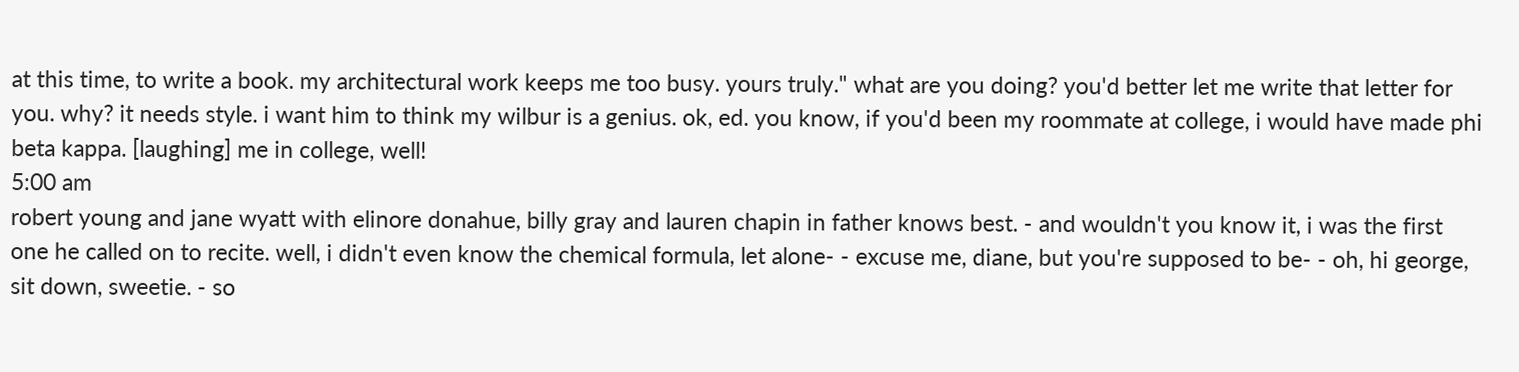at this time, to write a book. my architectural work keeps me too busy. yours truly." what are you doing? you'd better let me write that letter for you. why? it needs style. i want him to think my wilbur is a genius. ok, ed. you know, if you'd been my roommate at college, i would have made phi beta kappa. [laughing] me in college, well!
5:00 am
robert young and jane wyatt with elinore donahue, billy gray and lauren chapin in father knows best. - and wouldn't you know it, i was the first one he called on to recite. well, i didn't even know the chemical formula, let alone- - excuse me, diane, but you're supposed to be- - oh, hi george, sit down, sweetie. - so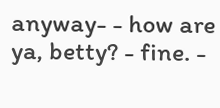anyway- - how are ya, betty? - fine. -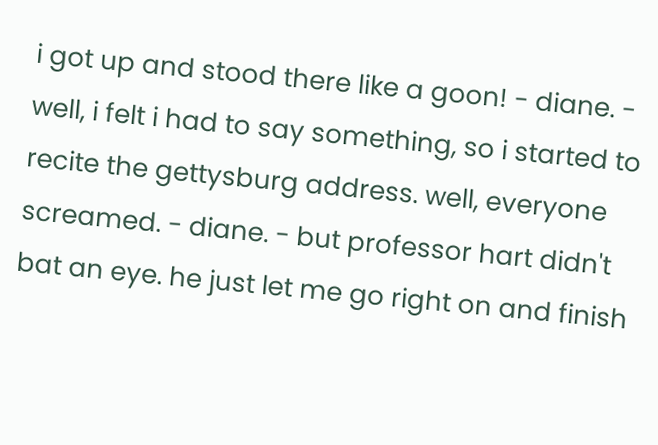i got up and stood there like a goon! - diane. - well, i felt i had to say something, so i started to recite the gettysburg address. well, everyone screamed. - diane. - but professor hart didn't bat an eye. he just let me go right on and finish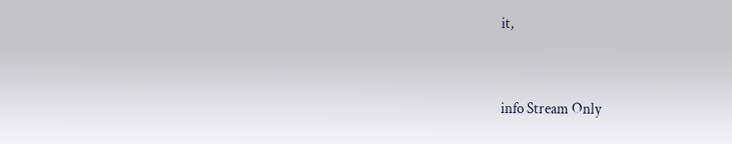it,


info Stream Only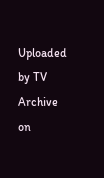Uploaded by TV Archive on